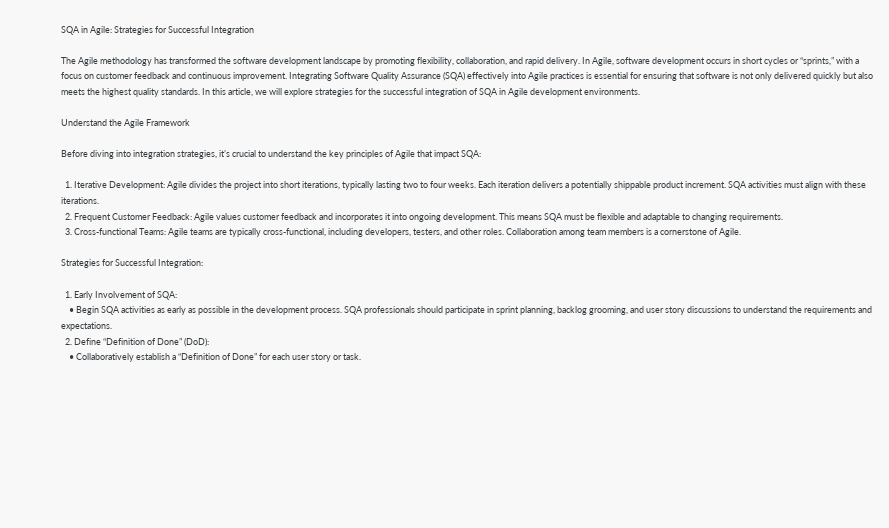SQA in Agile: Strategies for Successful Integration

The Agile methodology has transformed the software development landscape by promoting flexibility, collaboration, and rapid delivery. In Agile, software development occurs in short cycles or “sprints,” with a focus on customer feedback and continuous improvement. Integrating Software Quality Assurance (SQA) effectively into Agile practices is essential for ensuring that software is not only delivered quickly but also meets the highest quality standards. In this article, we will explore strategies for the successful integration of SQA in Agile development environments.

Understand the Agile Framework

Before diving into integration strategies, it’s crucial to understand the key principles of Agile that impact SQA:

  1. Iterative Development: Agile divides the project into short iterations, typically lasting two to four weeks. Each iteration delivers a potentially shippable product increment. SQA activities must align with these iterations.
  2. Frequent Customer Feedback: Agile values customer feedback and incorporates it into ongoing development. This means SQA must be flexible and adaptable to changing requirements.
  3. Cross-functional Teams: Agile teams are typically cross-functional, including developers, testers, and other roles. Collaboration among team members is a cornerstone of Agile.

Strategies for Successful Integration:

  1. Early Involvement of SQA:
    • Begin SQA activities as early as possible in the development process. SQA professionals should participate in sprint planning, backlog grooming, and user story discussions to understand the requirements and expectations.
  2. Define “Definition of Done” (DoD):
    • Collaboratively establish a “Definition of Done” for each user story or task.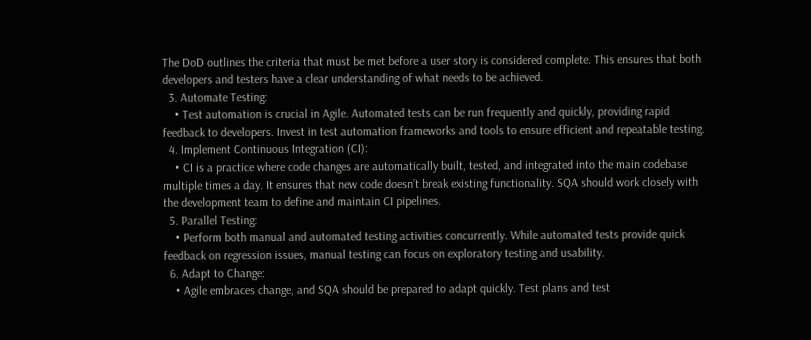The DoD outlines the criteria that must be met before a user story is considered complete. This ensures that both developers and testers have a clear understanding of what needs to be achieved.
  3. Automate Testing:
    • Test automation is crucial in Agile. Automated tests can be run frequently and quickly, providing rapid feedback to developers. Invest in test automation frameworks and tools to ensure efficient and repeatable testing.
  4. Implement Continuous Integration (CI):
    • CI is a practice where code changes are automatically built, tested, and integrated into the main codebase multiple times a day. It ensures that new code doesn’t break existing functionality. SQA should work closely with the development team to define and maintain CI pipelines.
  5. Parallel Testing:
    • Perform both manual and automated testing activities concurrently. While automated tests provide quick feedback on regression issues, manual testing can focus on exploratory testing and usability.
  6. Adapt to Change:
    • Agile embraces change, and SQA should be prepared to adapt quickly. Test plans and test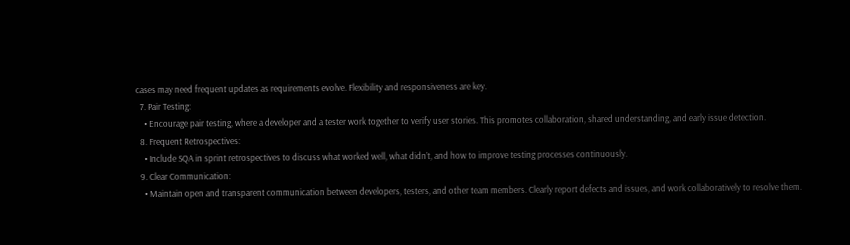cases may need frequent updates as requirements evolve. Flexibility and responsiveness are key.
  7. Pair Testing:
    • Encourage pair testing, where a developer and a tester work together to verify user stories. This promotes collaboration, shared understanding, and early issue detection.
  8. Frequent Retrospectives:
    • Include SQA in sprint retrospectives to discuss what worked well, what didn’t, and how to improve testing processes continuously.
  9. Clear Communication:
    • Maintain open and transparent communication between developers, testers, and other team members. Clearly report defects and issues, and work collaboratively to resolve them.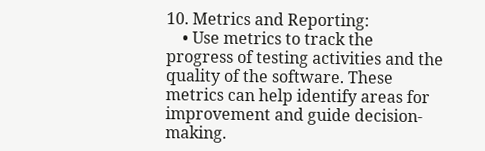10. Metrics and Reporting:
    • Use metrics to track the progress of testing activities and the quality of the software. These metrics can help identify areas for improvement and guide decision-making.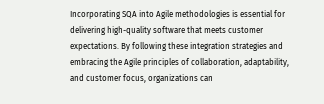Incorporating SQA into Agile methodologies is essential for delivering high-quality software that meets customer expectations. By following these integration strategies and embracing the Agile principles of collaboration, adaptability, and customer focus, organizations can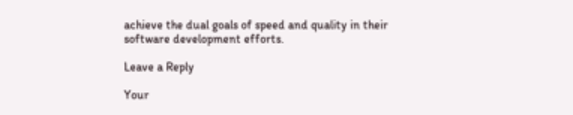achieve the dual goals of speed and quality in their software development efforts.

Leave a Reply

Your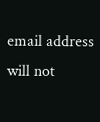email address will not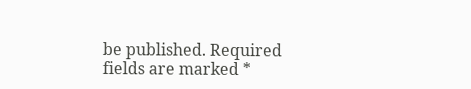be published. Required fields are marked *